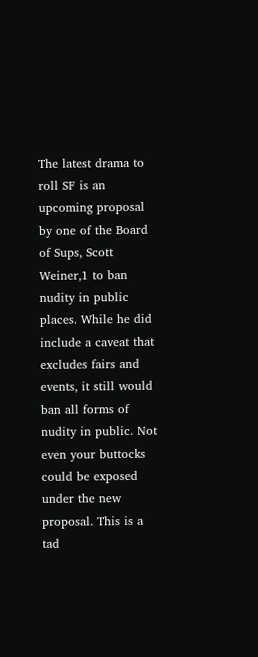The latest drama to roll SF is an upcoming proposal by one of the Board of Sups, Scott Weiner,1 to ban nudity in public places. While he did include a caveat that excludes fairs and events, it still would ban all forms of nudity in public. Not even your buttocks could be exposed under the new proposal. This is a tad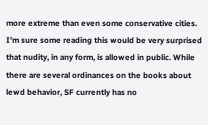more extreme than even some conservative cities. I’m sure some reading this would be very surprised that nudity, in any form, is allowed in public. While there are several ordinances on the books about lewd behavior, SF currently has no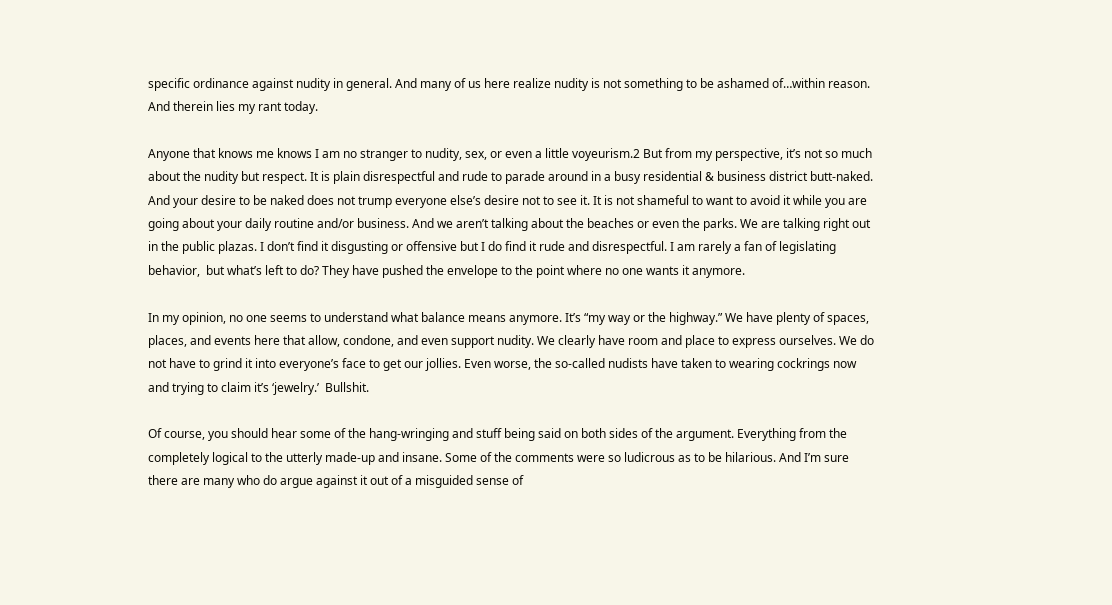specific ordinance against nudity in general. And many of us here realize nudity is not something to be ashamed of…within reason. And therein lies my rant today.

Anyone that knows me knows I am no stranger to nudity, sex, or even a little voyeurism.2 But from my perspective, it’s not so much about the nudity but respect. It is plain disrespectful and rude to parade around in a busy residential & business district butt-naked. And your desire to be naked does not trump everyone else’s desire not to see it. It is not shameful to want to avoid it while you are going about your daily routine and/or business. And we aren’t talking about the beaches or even the parks. We are talking right out in the public plazas. I don’t find it disgusting or offensive but I do find it rude and disrespectful. I am rarely a fan of legislating behavior,  but what’s left to do? They have pushed the envelope to the point where no one wants it anymore.

In my opinion, no one seems to understand what balance means anymore. It’s “my way or the highway.” We have plenty of spaces, places, and events here that allow, condone, and even support nudity. We clearly have room and place to express ourselves. We do not have to grind it into everyone’s face to get our jollies. Even worse, the so-called nudists have taken to wearing cockrings now and trying to claim it’s ‘jewelry.’  Bullshit.

Of course, you should hear some of the hang-wringing and stuff being said on both sides of the argument. Everything from the completely logical to the utterly made-up and insane. Some of the comments were so ludicrous as to be hilarious. And I’m sure there are many who do argue against it out of a misguided sense of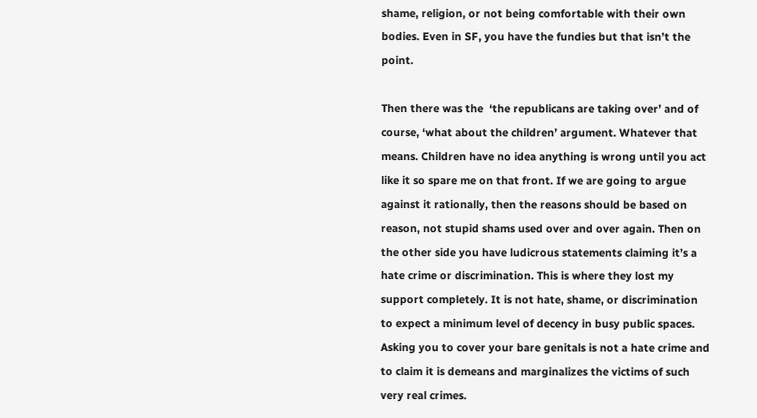shame, religion, or not being comfortable with their own bodies. Even in SF, you have the fundies but that isn’t the point.

Then there was the  ‘the republicans are taking over’ and of course, ‘what about the children’ argument. Whatever that means. Children have no idea anything is wrong until you act like it so spare me on that front. If we are going to argue against it rationally, then the reasons should be based on reason, not stupid shams used over and over again. Then on the other side you have ludicrous statements claiming it’s a hate crime or discrimination. This is where they lost my support completely. It is not hate, shame, or discrimination to expect a minimum level of decency in busy public spaces. Asking you to cover your bare genitals is not a hate crime and to claim it is demeans and marginalizes the victims of such very real crimes.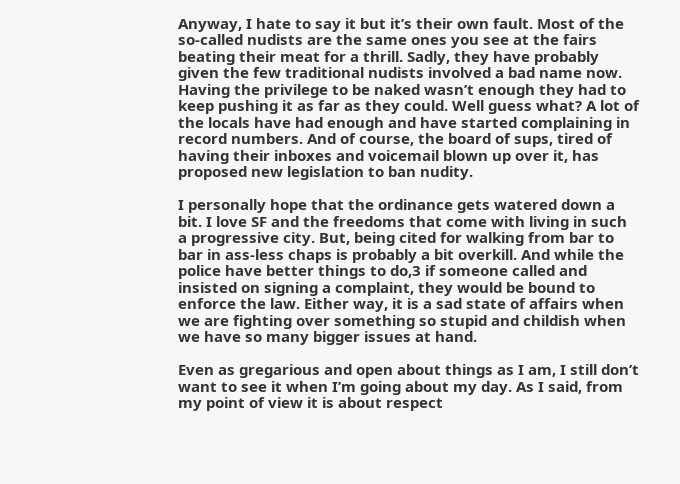Anyway, I hate to say it but it’s their own fault. Most of the so-called nudists are the same ones you see at the fairs beating their meat for a thrill. Sadly, they have probably given the few traditional nudists involved a bad name now. Having the privilege to be naked wasn’t enough they had to keep pushing it as far as they could. Well guess what? A lot of the locals have had enough and have started complaining in record numbers. And of course, the board of sups, tired of having their inboxes and voicemail blown up over it, has proposed new legislation to ban nudity.

I personally hope that the ordinance gets watered down a bit. I love SF and the freedoms that come with living in such a progressive city. But, being cited for walking from bar to bar in ass-less chaps is probably a bit overkill. And while the police have better things to do,3 if someone called and insisted on signing a complaint, they would be bound to enforce the law. Either way, it is a sad state of affairs when we are fighting over something so stupid and childish when we have so many bigger issues at hand.

Even as gregarious and open about things as I am, I still don’t want to see it when I’m going about my day. As I said, from my point of view it is about respect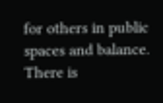for others in public spaces and balance. There is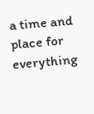a time and place for everything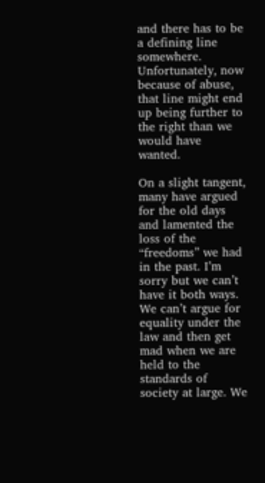and there has to be a defining line somewhere. Unfortunately, now because of abuse, that line might end up being further to the right than we would have wanted.

On a slight tangent, many have argued for the old days and lamented the loss of the “freedoms” we had in the past. I’m sorry but we can’t have it both ways. We can’t argue for equality under the law and then get mad when we are held to the standards of society at large. We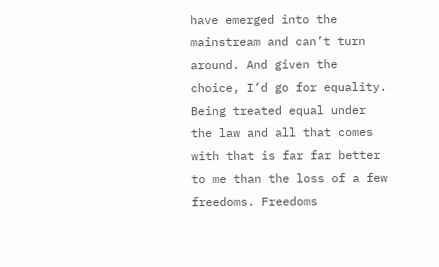have emerged into the mainstream and can’t turn around. And given the choice, I’d go for equality. Being treated equal under the law and all that comes with that is far far better to me than the loss of a few freedoms. Freedoms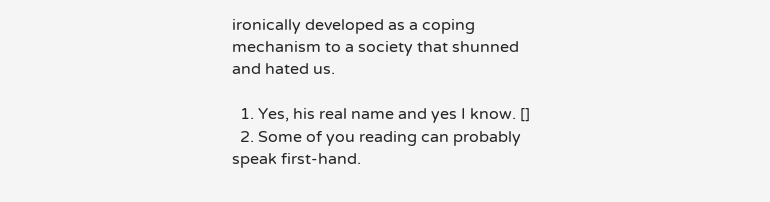ironically developed as a coping mechanism to a society that shunned and hated us.

  1. Yes, his real name and yes I know. []
  2. Some of you reading can probably speak first-hand.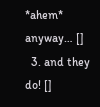*ahem* anyway… []
  3. and they do! []